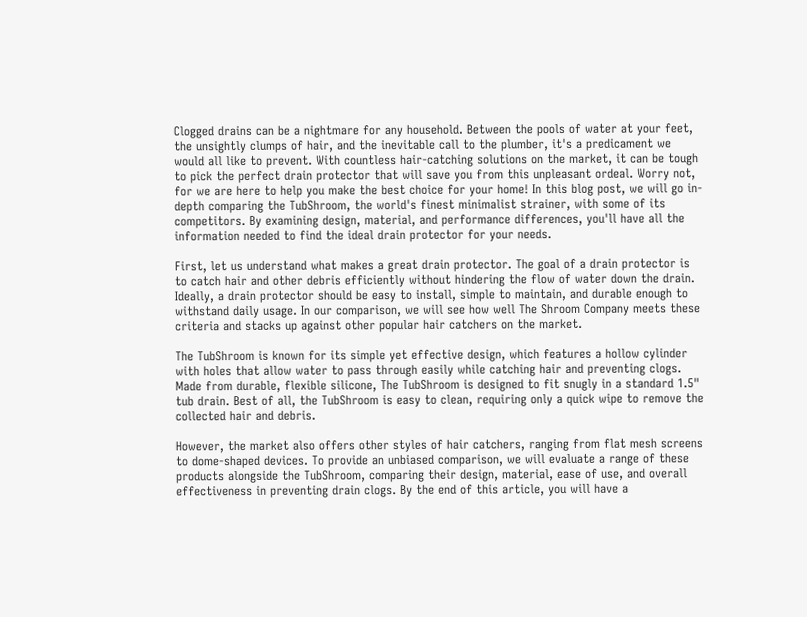Clogged drains can be a nightmare for any household. Between the pools of water at your feet, the unsightly clumps of hair, and the inevitable call to the plumber, it's a predicament we would all like to prevent. With countless hair-catching solutions on the market, it can be tough to pick the perfect drain protector that will save you from this unpleasant ordeal. Worry not, for we are here to help you make the best choice for your home! In this blog post, we will go in-depth comparing the TubShroom, the world's finest minimalist strainer, with some of its competitors. By examining design, material, and performance differences, you'll have all the information needed to find the ideal drain protector for your needs.

First, let us understand what makes a great drain protector. The goal of a drain protector is to catch hair and other debris efficiently without hindering the flow of water down the drain. Ideally, a drain protector should be easy to install, simple to maintain, and durable enough to withstand daily usage. In our comparison, we will see how well The Shroom Company meets these criteria and stacks up against other popular hair catchers on the market.

The TubShroom is known for its simple yet effective design, which features a hollow cylinder with holes that allow water to pass through easily while catching hair and preventing clogs. Made from durable, flexible silicone, The TubShroom is designed to fit snugly in a standard 1.5" tub drain. Best of all, the TubShroom is easy to clean, requiring only a quick wipe to remove the collected hair and debris.

However, the market also offers other styles of hair catchers, ranging from flat mesh screens to dome-shaped devices. To provide an unbiased comparison, we will evaluate a range of these products alongside the TubShroom, comparing their design, material, ease of use, and overall effectiveness in preventing drain clogs. By the end of this article, you will have a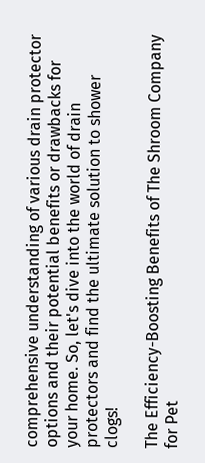comprehensive understanding of various drain protector options and their potential benefits or drawbacks for your home. So, let's dive into the world of drain protectors and find the ultimate solution to shower clogs!

The Efficiency-Boosting Benefits of The Shroom Company for Pet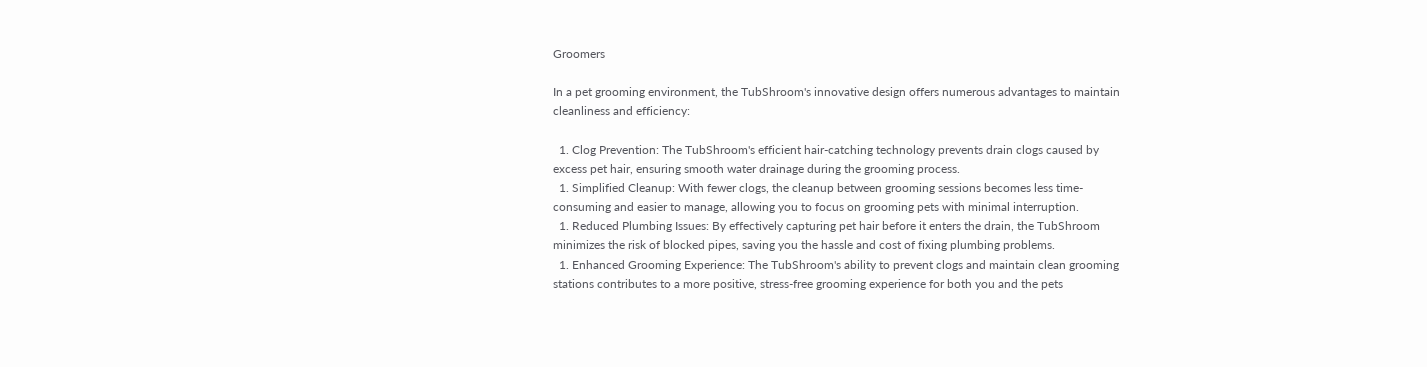Groomers

In a pet grooming environment, the TubShroom's innovative design offers numerous advantages to maintain cleanliness and efficiency:

  1. Clog Prevention: The TubShroom's efficient hair-catching technology prevents drain clogs caused by excess pet hair, ensuring smooth water drainage during the grooming process.
  1. Simplified Cleanup: With fewer clogs, the cleanup between grooming sessions becomes less time-consuming and easier to manage, allowing you to focus on grooming pets with minimal interruption.
  1. Reduced Plumbing Issues: By effectively capturing pet hair before it enters the drain, the TubShroom minimizes the risk of blocked pipes, saving you the hassle and cost of fixing plumbing problems.
  1. Enhanced Grooming Experience: The TubShroom's ability to prevent clogs and maintain clean grooming stations contributes to a more positive, stress-free grooming experience for both you and the pets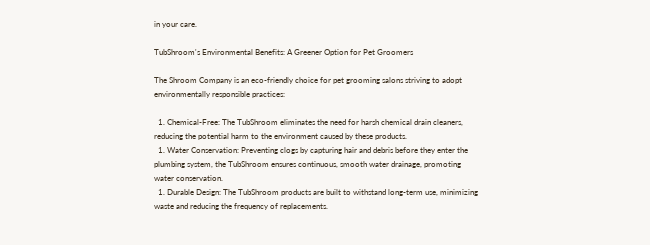in your care.

TubShroom's Environmental Benefits: A Greener Option for Pet Groomers

The Shroom Company is an eco-friendly choice for pet grooming salons striving to adopt environmentally responsible practices:

  1. Chemical-Free: The TubShroom eliminates the need for harsh chemical drain cleaners, reducing the potential harm to the environment caused by these products.
  1. Water Conservation: Preventing clogs by capturing hair and debris before they enter the plumbing system, the TubShroom ensures continuous, smooth water drainage, promoting water conservation.
  1. Durable Design: The TubShroom products are built to withstand long-term use, minimizing waste and reducing the frequency of replacements.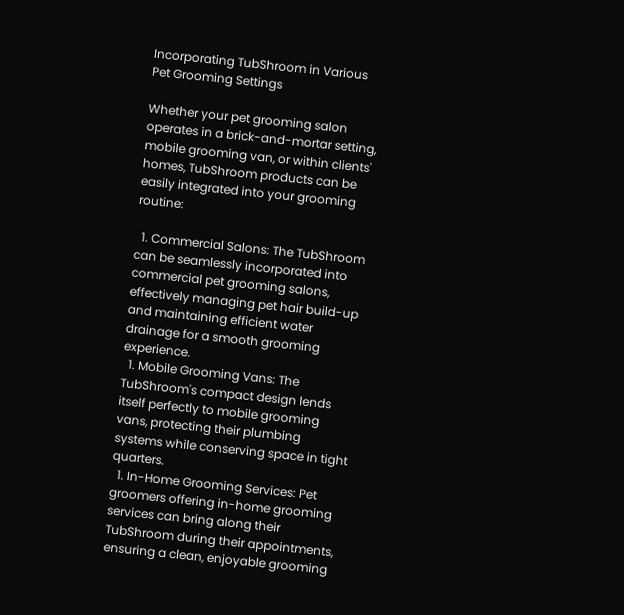Incorporating TubShroom in Various Pet Grooming Settings

Whether your pet grooming salon operates in a brick-and-mortar setting, mobile grooming van, or within clients' homes, TubShroom products can be easily integrated into your grooming routine:

  1. Commercial Salons: The TubShroom can be seamlessly incorporated into commercial pet grooming salons, effectively managing pet hair build-up and maintaining efficient water drainage for a smooth grooming experience.
  1. Mobile Grooming Vans: The TubShroom's compact design lends itself perfectly to mobile grooming vans, protecting their plumbing systems while conserving space in tight quarters.
  1. In-Home Grooming Services: Pet groomers offering in-home grooming services can bring along their TubShroom during their appointments, ensuring a clean, enjoyable grooming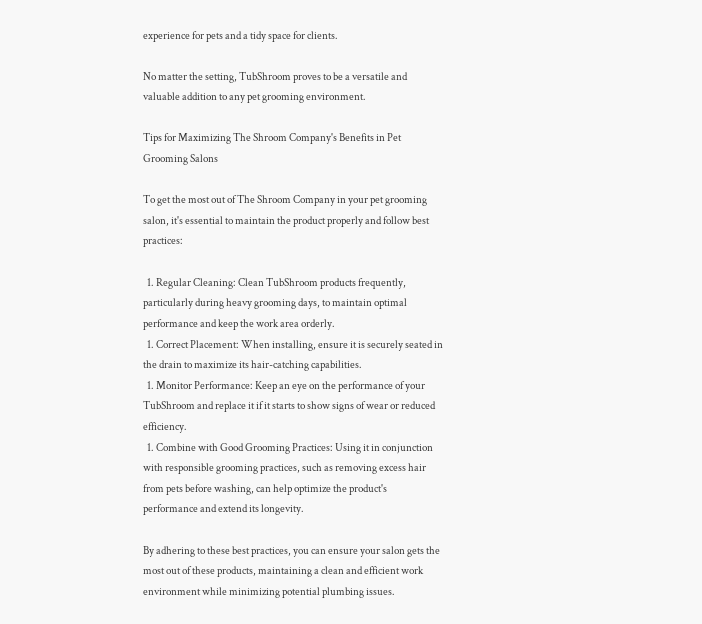experience for pets and a tidy space for clients.

No matter the setting, TubShroom proves to be a versatile and valuable addition to any pet grooming environment.

Tips for Maximizing The Shroom Company's Benefits in Pet Grooming Salons

To get the most out of The Shroom Company in your pet grooming salon, it's essential to maintain the product properly and follow best practices:

  1. Regular Cleaning: Clean TubShroom products frequently, particularly during heavy grooming days, to maintain optimal performance and keep the work area orderly.
  1. Correct Placement: When installing, ensure it is securely seated in the drain to maximize its hair-catching capabilities.
  1. Monitor Performance: Keep an eye on the performance of your TubShroom and replace it if it starts to show signs of wear or reduced efficiency.
  1. Combine with Good Grooming Practices: Using it in conjunction with responsible grooming practices, such as removing excess hair from pets before washing, can help optimize the product's performance and extend its longevity.

By adhering to these best practices, you can ensure your salon gets the most out of these products, maintaining a clean and efficient work environment while minimizing potential plumbing issues.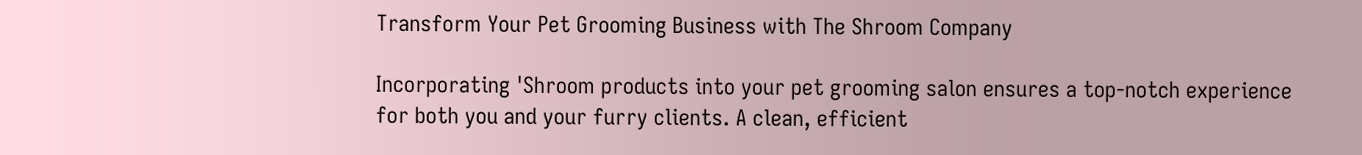Transform Your Pet Grooming Business with The Shroom Company

Incorporating 'Shroom products into your pet grooming salon ensures a top-notch experience for both you and your furry clients. A clean, efficient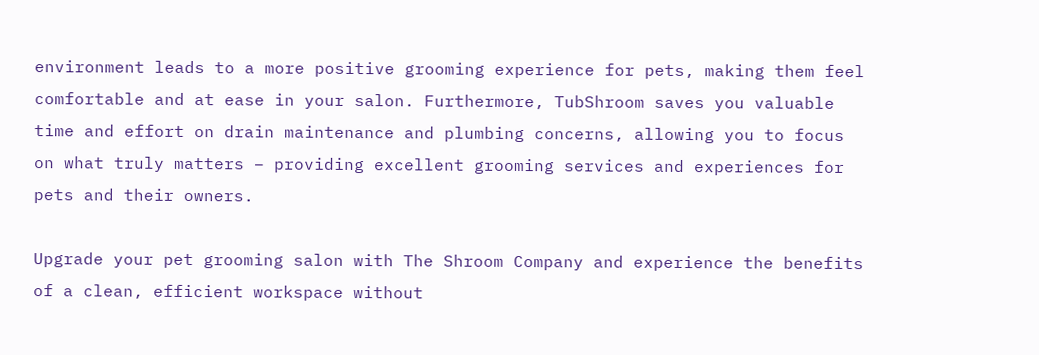environment leads to a more positive grooming experience for pets, making them feel comfortable and at ease in your salon. Furthermore, TubShroom saves you valuable time and effort on drain maintenance and plumbing concerns, allowing you to focus on what truly matters – providing excellent grooming services and experiences for pets and their owners.

Upgrade your pet grooming salon with The Shroom Company and experience the benefits of a clean, efficient workspace without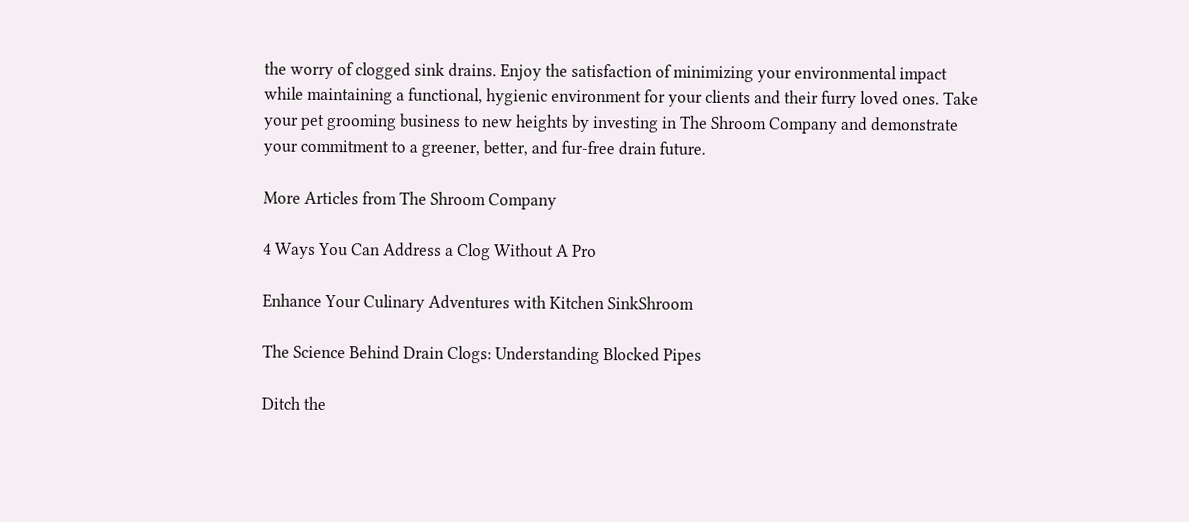the worry of clogged sink drains. Enjoy the satisfaction of minimizing your environmental impact while maintaining a functional, hygienic environment for your clients and their furry loved ones. Take your pet grooming business to new heights by investing in The Shroom Company and demonstrate your commitment to a greener, better, and fur-free drain future.

More Articles from The Shroom Company

4 Ways You Can Address a Clog Without A Pro

Enhance Your Culinary Adventures with Kitchen SinkShroom

The Science Behind Drain Clogs: Understanding Blocked Pipes

Ditch the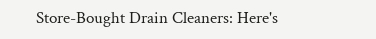Store-Bought Drain Cleaners: Here's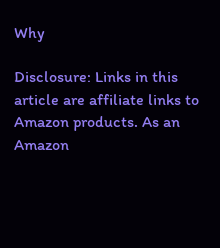Why

Disclosure: Links in this article are affiliate links to Amazon products. As an Amazon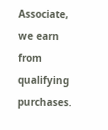Associate, we earn from qualifying purchases.